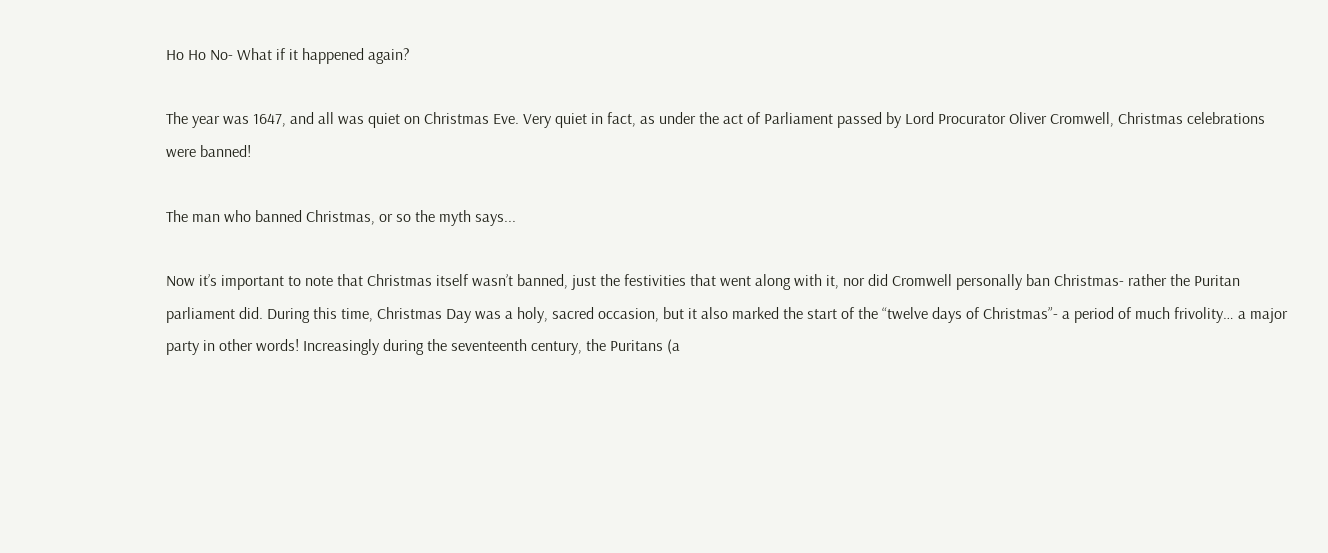Ho Ho No- What if it happened again?

The year was 1647, and all was quiet on Christmas Eve. Very quiet in fact, as under the act of Parliament passed by Lord Procurator Oliver Cromwell, Christmas celebrations were banned!

The man who banned Christmas, or so the myth says...

Now it’s important to note that Christmas itself wasn’t banned, just the festivities that went along with it, nor did Cromwell personally ban Christmas- rather the Puritan parliament did. During this time, Christmas Day was a holy, sacred occasion, but it also marked the start of the “twelve days of Christmas”- a period of much frivolity… a major party in other words! Increasingly during the seventeenth century, the Puritans (a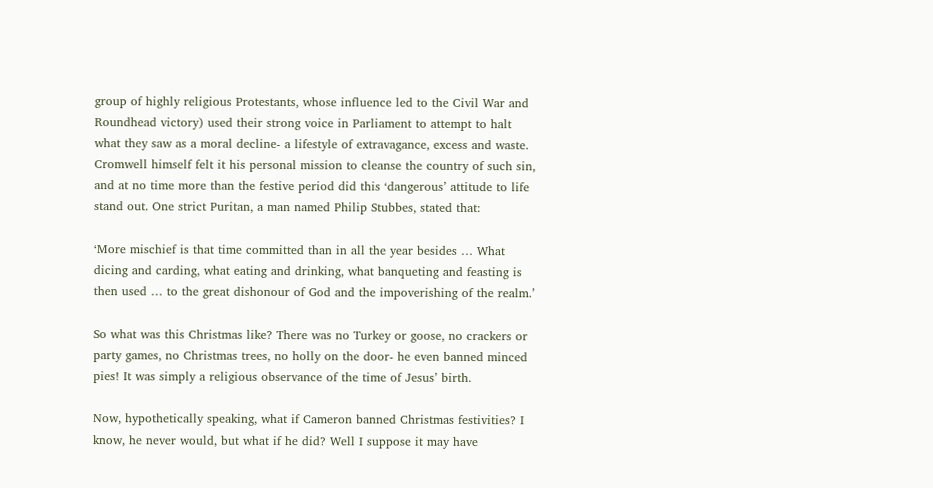group of highly religious Protestants, whose influence led to the Civil War and Roundhead victory) used their strong voice in Parliament to attempt to halt what they saw as a moral decline- a lifestyle of extravagance, excess and waste. Cromwell himself felt it his personal mission to cleanse the country of such sin, and at no time more than the festive period did this ‘dangerous’ attitude to life stand out. One strict Puritan, a man named Philip Stubbes, stated that:

‘More mischief is that time committed than in all the year besides … What dicing and carding, what eating and drinking, what banqueting and feasting is then used … to the great dishonour of God and the impoverishing of the realm.’

So what was this Christmas like? There was no Turkey or goose, no crackers or party games, no Christmas trees, no holly on the door- he even banned minced pies! It was simply a religious observance of the time of Jesus’ birth.

Now, hypothetically speaking, what if Cameron banned Christmas festivities? I know, he never would, but what if he did? Well I suppose it may have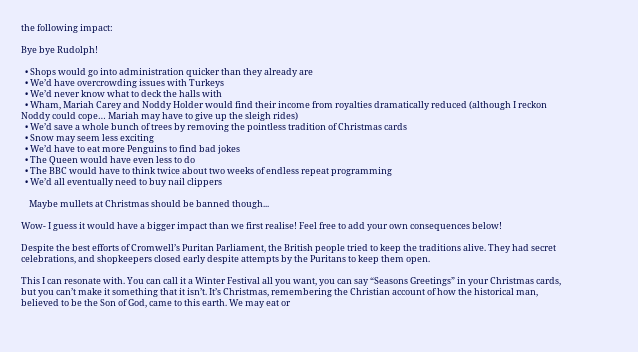the following impact:

Bye bye Rudolph!

  • Shops would go into administration quicker than they already are
  • We’d have overcrowding issues with Turkeys
  • We’d never know what to deck the halls with
  • Wham, Mariah Carey and Noddy Holder would find their income from royalties dramatically reduced (although I reckon Noddy could cope… Mariah may have to give up the sleigh rides)
  • We’d save a whole bunch of trees by removing the pointless tradition of Christmas cards
  • Snow may seem less exciting
  • We’d have to eat more Penguins to find bad jokes
  • The Queen would have even less to do
  • The BBC would have to think twice about two weeks of endless repeat programming
  • We’d all eventually need to buy nail clippers

    Maybe mullets at Christmas should be banned though...

Wow- I guess it would have a bigger impact than we first realise! Feel free to add your own consequences below!

Despite the best efforts of Cromwell’s Puritan Parliament, the British people tried to keep the traditions alive. They had secret celebrations, and shopkeepers closed early despite attempts by the Puritans to keep them open.

This I can resonate with. You can call it a Winter Festival all you want, you can say “Seasons Greetings” in your Christmas cards, but you can’t make it something that it isn’t. It’s Christmas, remembering the Christian account of how the historical man, believed to be the Son of God, came to this earth. We may eat or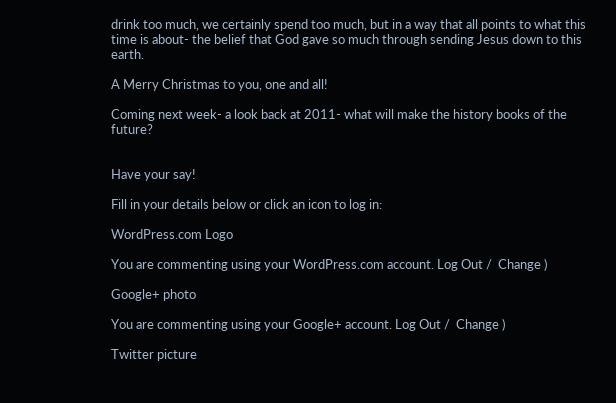drink too much, we certainly spend too much, but in a way that all points to what this time is about- the belief that God gave so much through sending Jesus down to this earth.

A Merry Christmas to you, one and all!

Coming next week- a look back at 2011- what will make the history books of the future?


Have your say!

Fill in your details below or click an icon to log in:

WordPress.com Logo

You are commenting using your WordPress.com account. Log Out /  Change )

Google+ photo

You are commenting using your Google+ account. Log Out /  Change )

Twitter picture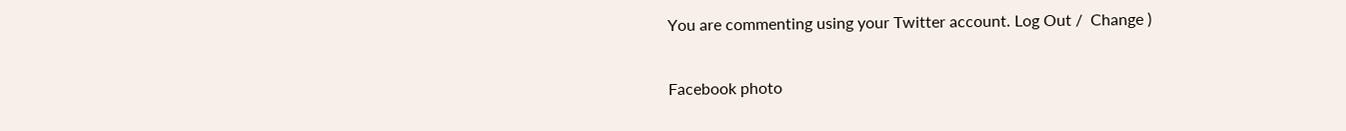You are commenting using your Twitter account. Log Out /  Change )

Facebook photo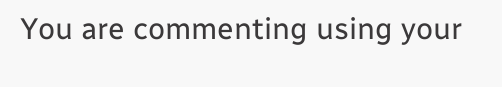You are commenting using your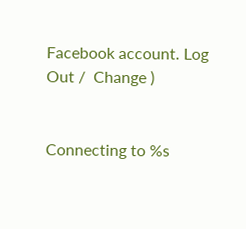Facebook account. Log Out /  Change )


Connecting to %s